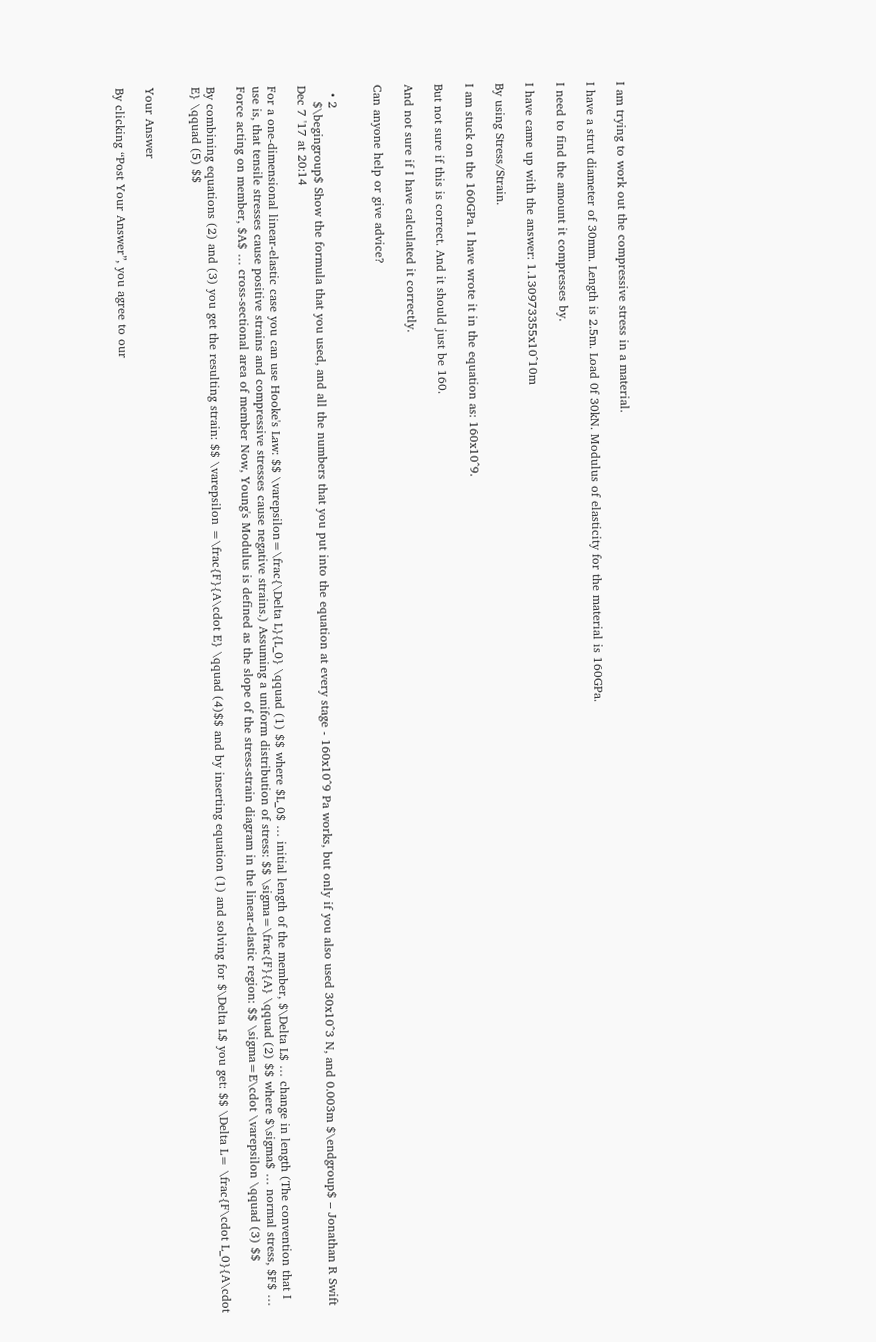I am trying to work out the compressive stress in a material.

I have a strut diameter of 30mm. Length is 2.5m. Load 0f 30kN. Modulus of elasticity for the material is 160GPa.

I need to find the amount it compresses by.

I have came up with the answer: 1.130973355x10^10m

By using Stress/Strain.

I am stuck on the 160GPa. I have wrote it in the equation as: 160x10^9.

But not sure if this is correct. And it should just be 160.

And not sure if I have calculated it correctly.

Can anyone help or give advice?


  • 2
    $\begingroup$ Show the formula that you used, and all the numbers that you put into the equation at every stage - 160x10^9 Pa works, but only if you also used 30x10^3 N, and 0.003m $\endgroup$ – Jonathan R Swift Dec 7 '17 at 20:14

For a one-dimensional linear-elastic case you can use Hooke's Law: $$ \varepsilon=\frac{\Delta L}{L_0} \qquad (1) $$ where $L_0$ … initial length of the member, $\Delta L$ … change in length (The convention that I use is, that tensile stresses cause positive strains and compressive stresses cause negative strains.) Assuming a uniform distribution of stress: $$ \sigma=\frac{F}{A} \qquad (2) $$ where $\sigma$ … normal stress, $F$ … Force acting on member, $A$ … cross-sectional area of member Now, Young's Modulus is defined as the slope of the stress-strain diagram in the linear-elastic region: $$ \sigma=E\cdot \varepsilon \qquad (3) $$

By combining equations (2) and (3) you get the resulting strain: $$ \varepsilon =\frac{F}{A\cdot E} \qquad (4)$$ and by inserting equation (1) and solving for $\Delta L$ you get: $$ \Delta L= \frac{F\cdot L_0}{A\cdot E} \qquad (5) $$


Your Answer

By clicking “Post Your Answer”, you agree to our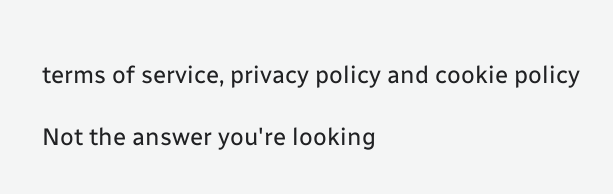terms of service, privacy policy and cookie policy

Not the answer you're looking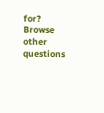for? Browse other questions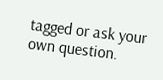tagged or ask your own question.